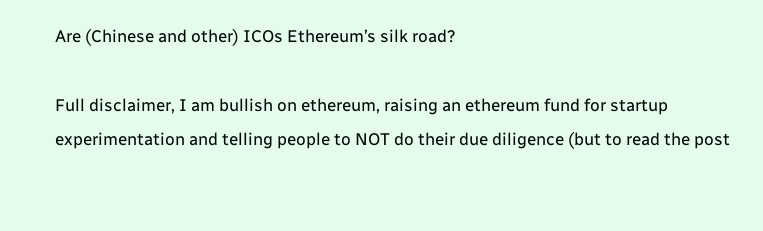Are (Chinese and other) ICOs Ethereum’s silk road?

Full disclaimer, I am bullish on ethereum, raising an ethereum fund for startup experimentation and telling people to NOT do their due diligence (but to read the post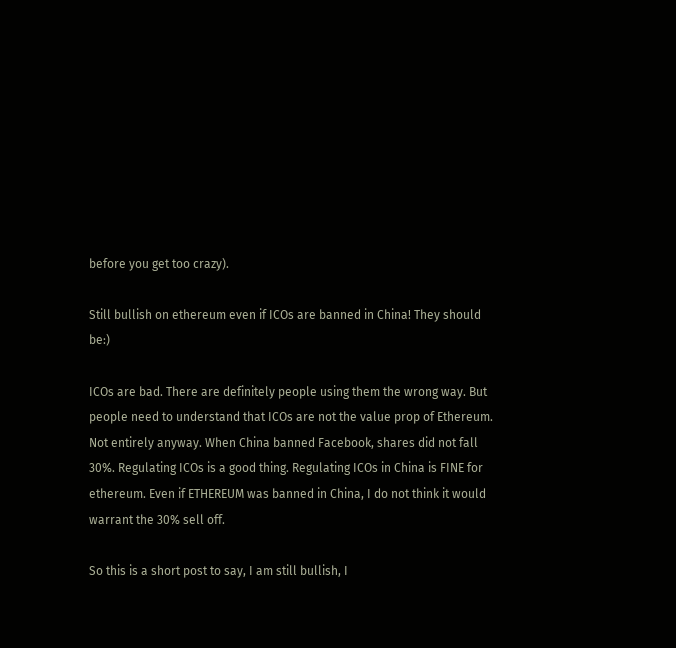before you get too crazy).

Still bullish on ethereum even if ICOs are banned in China! They should be:)

ICOs are bad. There are definitely people using them the wrong way. But people need to understand that ICOs are not the value prop of Ethereum. Not entirely anyway. When China banned Facebook, shares did not fall 30%. Regulating ICOs is a good thing. Regulating ICOs in China is FINE for ethereum. Even if ETHEREUM was banned in China, I do not think it would warrant the 30% sell off.

So this is a short post to say, I am still bullish, I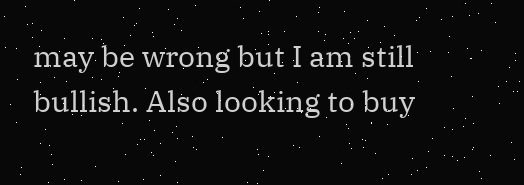may be wrong but I am still bullish. Also looking to buy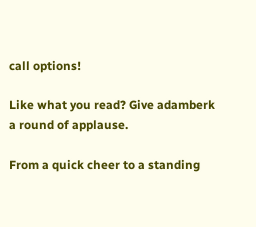call options!

Like what you read? Give adamberk a round of applause.

From a quick cheer to a standing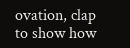ovation, clap to show how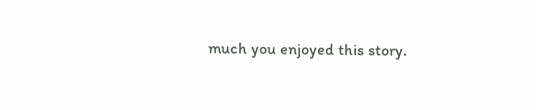much you enjoyed this story.